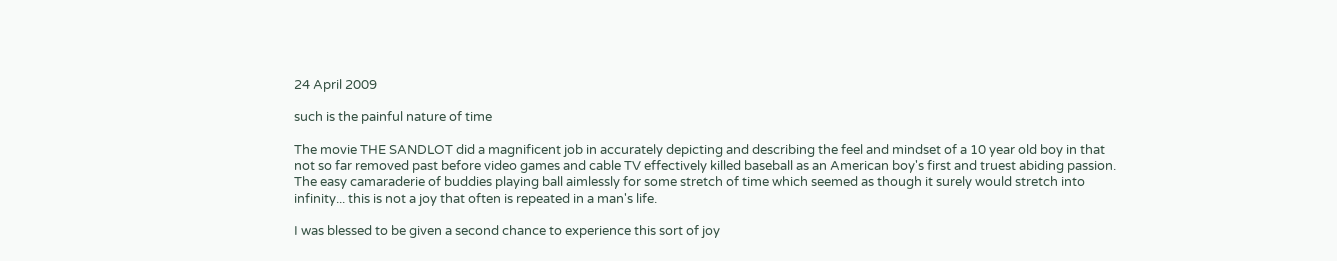24 April 2009

such is the painful nature of time

The movie THE SANDLOT did a magnificent job in accurately depicting and describing the feel and mindset of a 10 year old boy in that not so far removed past before video games and cable TV effectively killed baseball as an American boy's first and truest abiding passion. The easy camaraderie of buddies playing ball aimlessly for some stretch of time which seemed as though it surely would stretch into infinity... this is not a joy that often is repeated in a man's life.

I was blessed to be given a second chance to experience this sort of joy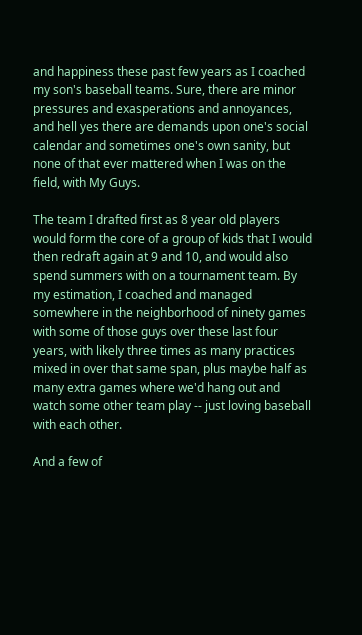and happiness these past few years as I coached my son's baseball teams. Sure, there are minor pressures and exasperations and annoyances, and hell yes there are demands upon one's social calendar and sometimes one's own sanity, but none of that ever mattered when I was on the field, with My Guys.

The team I drafted first as 8 year old players would form the core of a group of kids that I would then redraft again at 9 and 10, and would also spend summers with on a tournament team. By my estimation, I coached and managed somewhere in the neighborhood of ninety games with some of those guys over these last four years, with likely three times as many practices mixed in over that same span, plus maybe half as many extra games where we'd hang out and watch some other team play -- just loving baseball with each other.

And a few of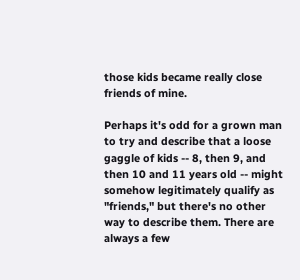those kids became really close friends of mine.

Perhaps it's odd for a grown man to try and describe that a loose gaggle of kids -- 8, then 9, and then 10 and 11 years old -- might somehow legitimately qualify as "friends," but there's no other way to describe them. There are always a few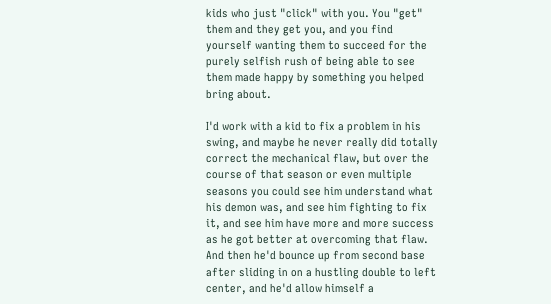kids who just "click" with you. You "get" them and they get you, and you find yourself wanting them to succeed for the purely selfish rush of being able to see them made happy by something you helped bring about.

I'd work with a kid to fix a problem in his swing, and maybe he never really did totally correct the mechanical flaw, but over the course of that season or even multiple seasons you could see him understand what his demon was, and see him fighting to fix it, and see him have more and more success as he got better at overcoming that flaw. And then he'd bounce up from second base after sliding in on a hustling double to left center, and he'd allow himself a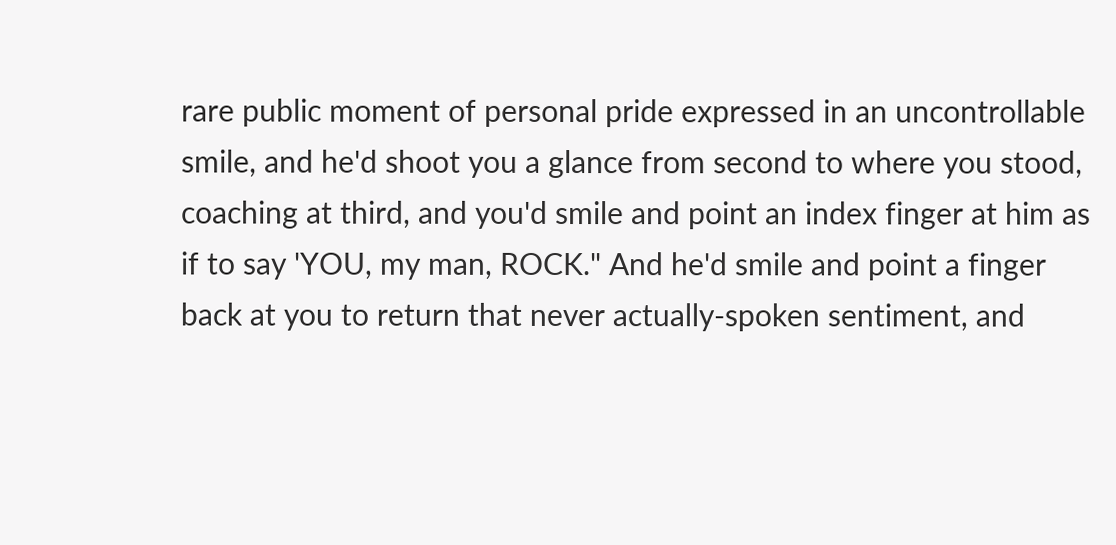rare public moment of personal pride expressed in an uncontrollable smile, and he'd shoot you a glance from second to where you stood, coaching at third, and you'd smile and point an index finger at him as if to say 'YOU, my man, ROCK." And he'd smile and point a finger back at you to return that never actually-spoken sentiment, and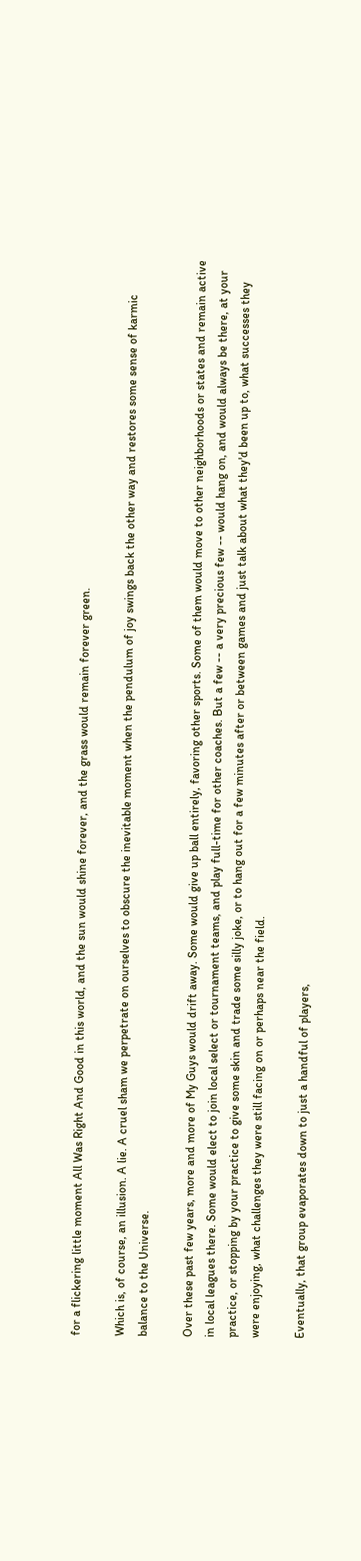for a flickering little moment All Was Right And Good in this world, and the sun would shine forever, and the grass would remain forever green.

Which is, of course, an illusion. A lie. A cruel sham we perpetrate on ourselves to obscure the inevitable moment when the pendulum of joy swings back the other way and restores some sense of karmic balance to the Universe.

Over these past few years, more and more of My Guys would drift away. Some would give up ball entirely, favoring other sports. Some of them would move to other neighborhoods or states and remain active in local leagues there. Some would elect to join local select or tournament teams, and play full-time for other coaches. But a few -- a very precious few -- would hang on, and would always be there, at your practice, or stopping by your practice to give some skin and trade some silly joke, or to hang out for a few minutes after or between games and just talk about what they'd been up to, what successes they were enjoying, what challenges they were still facing on or perhaps near the field.

Eventually, that group evaporates down to just a handful of players,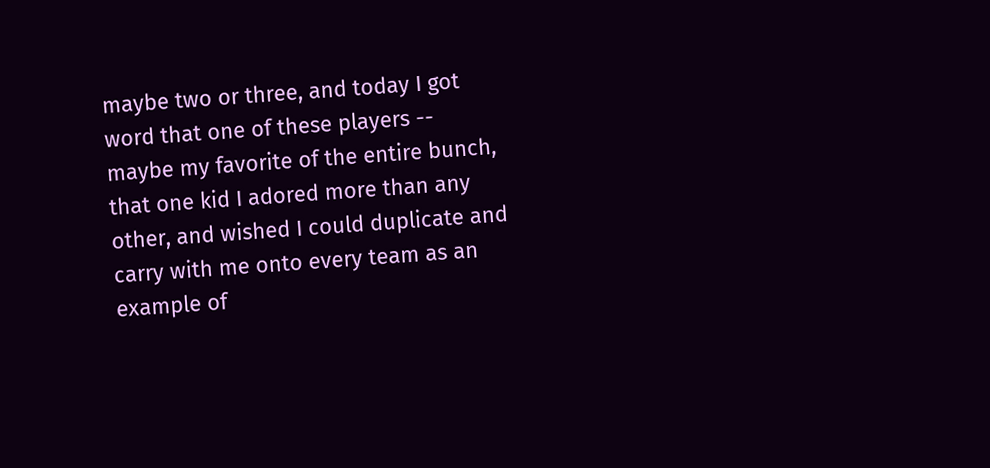maybe two or three, and today I got word that one of these players -- maybe my favorite of the entire bunch, that one kid I adored more than any other, and wished I could duplicate and carry with me onto every team as an example of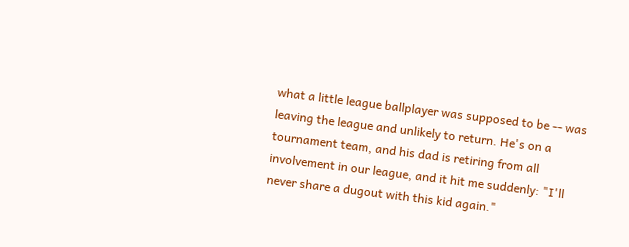what a little league ballplayer was supposed to be -- was leaving the league and unlikely to return. He's on a tournament team, and his dad is retiring from all involvement in our league, and it hit me suddenly: "I'll never share a dugout with this kid again."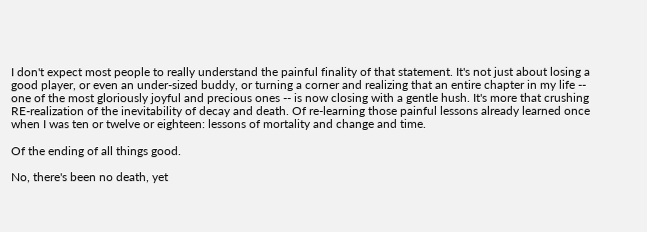I don't expect most people to really understand the painful finality of that statement. It's not just about losing a good player, or even an under-sized buddy, or turning a corner and realizing that an entire chapter in my life -- one of the most gloriously joyful and precious ones -- is now closing with a gentle hush. It's more that crushing RE-realization of the inevitability of decay and death. Of re-learning those painful lessons already learned once when I was ten or twelve or eighteen: lessons of mortality and change and time.

Of the ending of all things good.

No, there's been no death, yet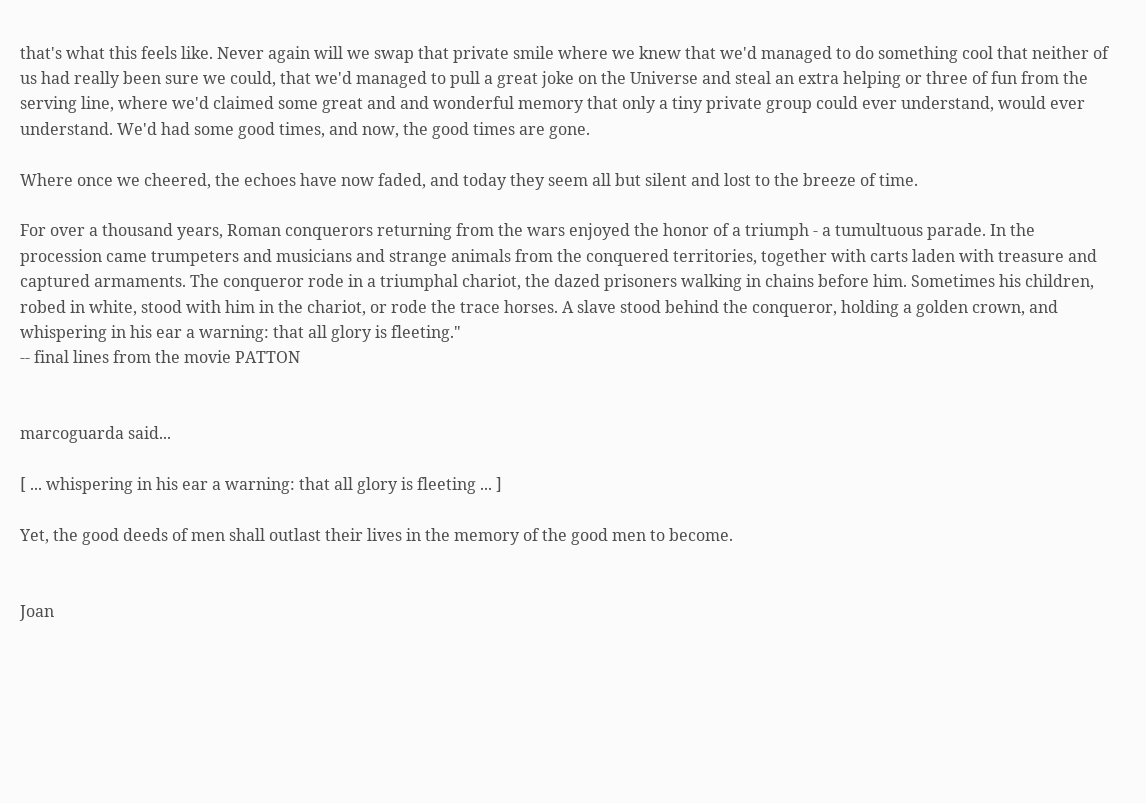that's what this feels like. Never again will we swap that private smile where we knew that we'd managed to do something cool that neither of us had really been sure we could, that we'd managed to pull a great joke on the Universe and steal an extra helping or three of fun from the serving line, where we'd claimed some great and and wonderful memory that only a tiny private group could ever understand, would ever understand. We'd had some good times, and now, the good times are gone.

Where once we cheered, the echoes have now faded, and today they seem all but silent and lost to the breeze of time.

For over a thousand years, Roman conquerors returning from the wars enjoyed the honor of a triumph - a tumultuous parade. In the procession came trumpeters and musicians and strange animals from the conquered territories, together with carts laden with treasure and captured armaments. The conqueror rode in a triumphal chariot, the dazed prisoners walking in chains before him. Sometimes his children, robed in white, stood with him in the chariot, or rode the trace horses. A slave stood behind the conqueror, holding a golden crown, and whispering in his ear a warning: that all glory is fleeting."
-- final lines from the movie PATTON


marcoguarda said...

[ ... whispering in his ear a warning: that all glory is fleeting ... ]

Yet, the good deeds of men shall outlast their lives in the memory of the good men to become.


Joan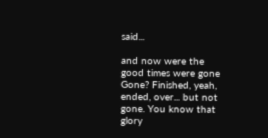said...

and now were the good times were gone
Gone? Finished, yeah, ended, over... but not gone. You know that glory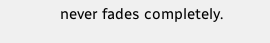never fades completely.